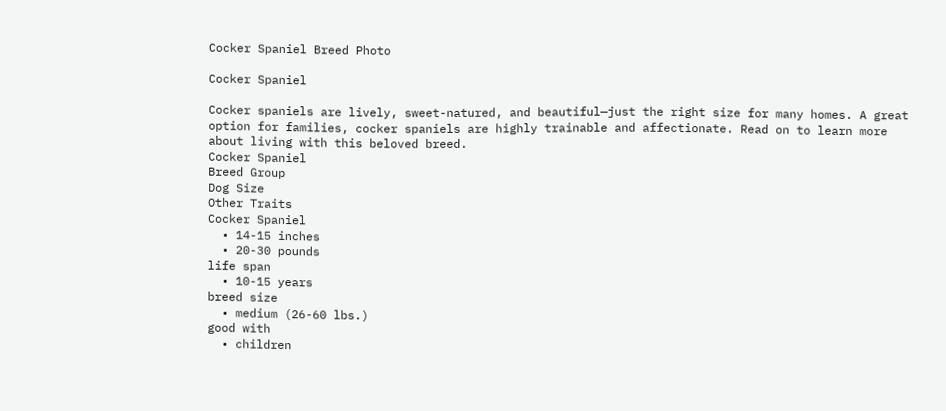Cocker Spaniel Breed Photo

Cocker Spaniel

Cocker spaniels are lively, sweet-natured, and beautiful—just the right size for many homes. A great option for families, cocker spaniels are highly trainable and affectionate. Read on to learn more about living with this beloved breed.
Cocker Spaniel
Breed Group
Dog Size
Other Traits
Cocker Spaniel
  • 14-15 inches
  • 20-30 pounds
life span
  • 10-15 years
breed size
  • medium (26-60 lbs.)
good with
  • children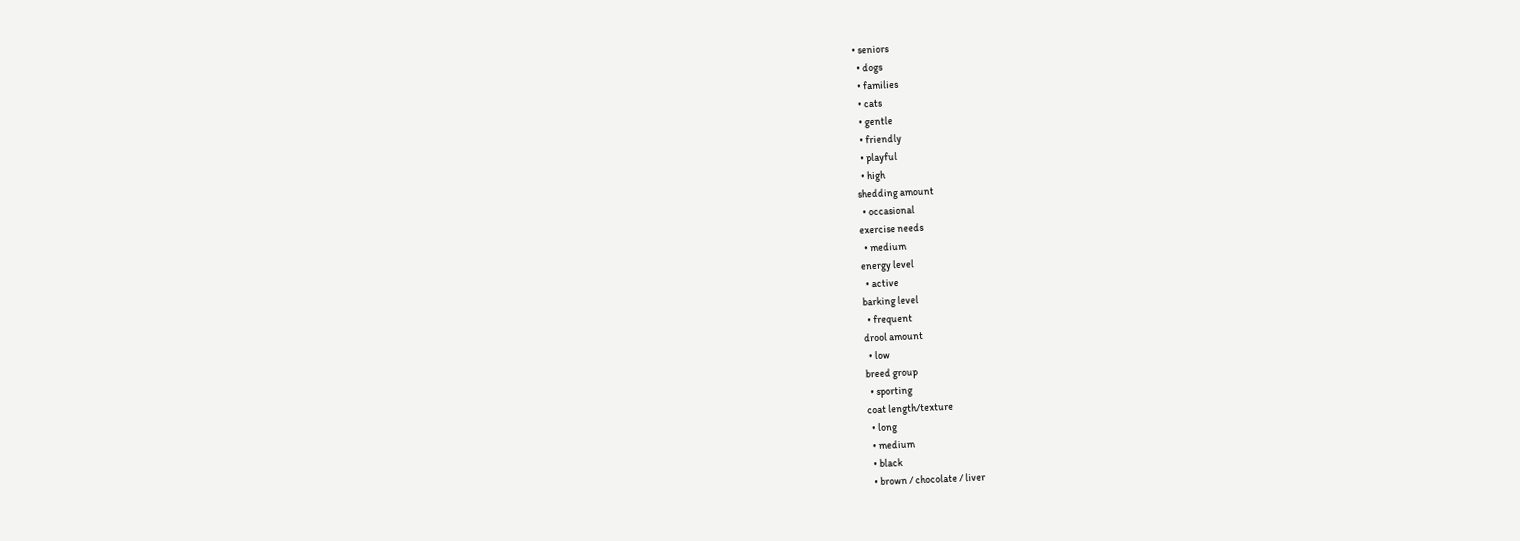• seniors
  • dogs
  • families
  • cats
  • gentle
  • friendly
  • playful
  • high
shedding amount
  • occasional
exercise needs
  • medium
energy level
  • active
barking level
  • frequent
drool amount
  • low
breed group
  • sporting
coat length/texture
  • long
  • medium
  • black
  • brown / chocolate / liver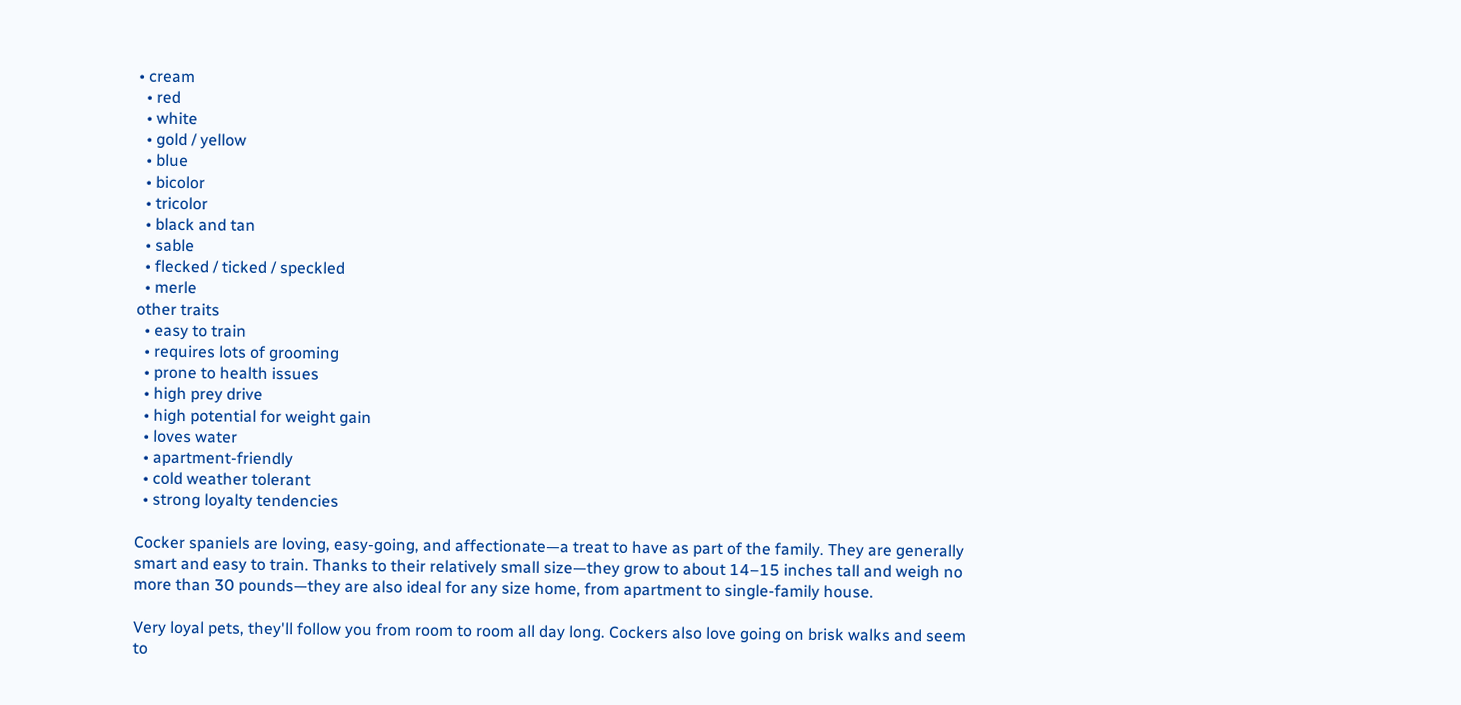• cream
  • red
  • white
  • gold / yellow
  • blue
  • bicolor
  • tricolor
  • black and tan
  • sable
  • flecked / ticked / speckled
  • merle
other traits
  • easy to train
  • requires lots of grooming
  • prone to health issues
  • high prey drive
  • high potential for weight gain
  • loves water
  • apartment-friendly
  • cold weather tolerant
  • strong loyalty tendencies

Cocker spaniels are loving, easy-going, and affectionate—a treat to have as part of the family. They are generally smart and easy to train. Thanks to their relatively small size—they grow to about 14–15 inches tall and weigh no more than 30 pounds—they are also ideal for any size home, from apartment to single-family house.

Very loyal pets, they'll follow you from room to room all day long. Cockers also love going on brisk walks and seem to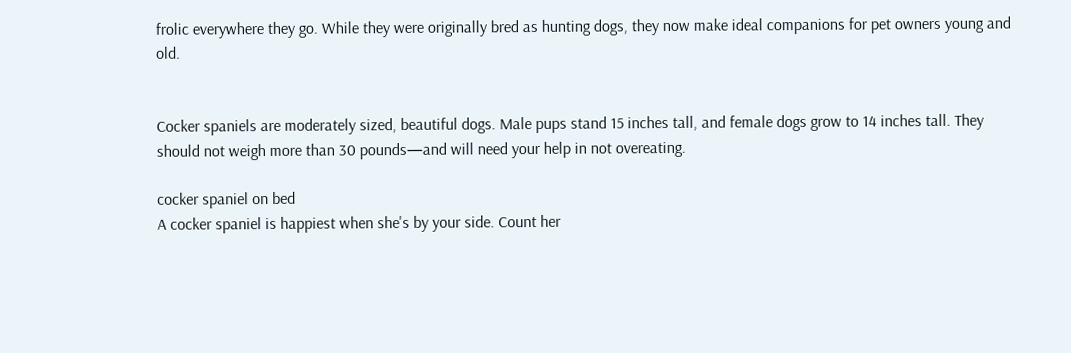frolic everywhere they go. While they were originally bred as hunting dogs, they now make ideal companions for pet owners young and old.


Cocker spaniels are moderately sized, beautiful dogs. Male pups stand 15 inches tall, and female dogs grow to 14 inches tall. They should not weigh more than 30 pounds—and will need your help in not overeating.

cocker spaniel on bed
A cocker spaniel is happiest when she's by your side. Count her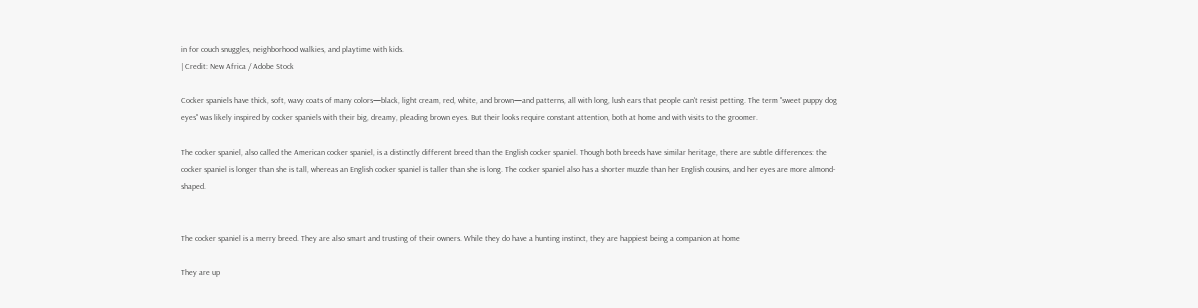in for couch snuggles, neighborhood walkies, and playtime with kids.
| Credit: New Africa / Adobe Stock

Cocker spaniels have thick, soft, wavy coats of many colors—black, light cream, red, white, and brown—and patterns, all with long, lush ears that people can't resist petting. The term "sweet puppy dog eyes" was likely inspired by cocker spaniels with their big, dreamy, pleading brown eyes. But their looks require constant attention, both at home and with visits to the groomer.

The cocker spaniel, also called the American cocker spaniel, is a distinctly different breed than the English cocker spaniel. Though both breeds have similar heritage, there are subtle differences: the cocker spaniel is longer than she is tall, whereas an English cocker spaniel is taller than she is long. The cocker spaniel also has a shorter muzzle than her English cousins, and her eyes are more almond-shaped.


The cocker spaniel is a merry breed. They are also smart and trusting of their owners. While they do have a hunting instinct, they are happiest being a companion at home

They are up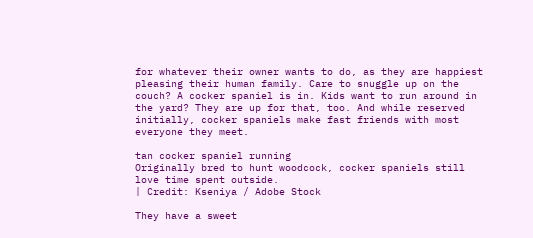for whatever their owner wants to do, as they are happiest pleasing their human family. Care to snuggle up on the couch? A cocker spaniel is in. Kids want to run around in the yard? They are up for that, too. And while reserved initially, cocker spaniels make fast friends with most everyone they meet.

tan cocker spaniel running
Originally bred to hunt woodcock, cocker spaniels still love time spent outside.
| Credit: Kseniya / Adobe Stock

They have a sweet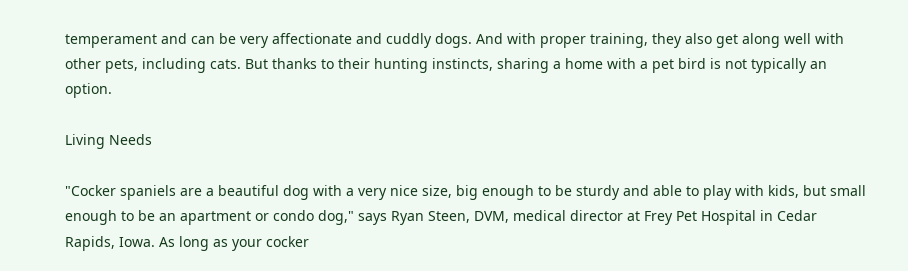temperament and can be very affectionate and cuddly dogs. And with proper training, they also get along well with other pets, including cats. But thanks to their hunting instincts, sharing a home with a pet bird is not typically an option.

Living Needs

"Cocker spaniels are a beautiful dog with a very nice size, big enough to be sturdy and able to play with kids, but small enough to be an apartment or condo dog," says Ryan Steen, DVM, medical director at Frey Pet Hospital in Cedar Rapids, Iowa. As long as your cocker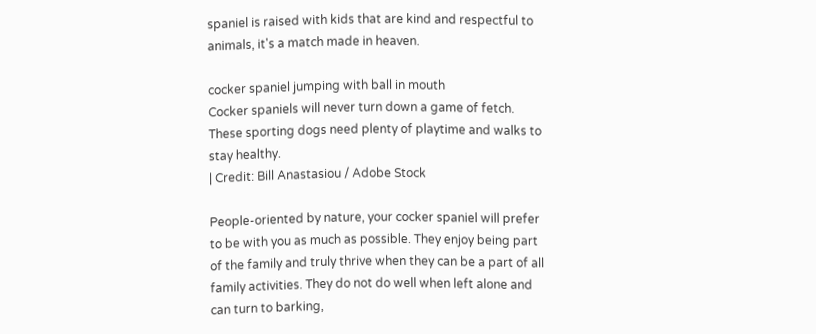spaniel is raised with kids that are kind and respectful to animals, it's a match made in heaven.

cocker spaniel jumping with ball in mouth
Cocker spaniels will never turn down a game of fetch. These sporting dogs need plenty of playtime and walks to stay healthy.
| Credit: Bill Anastasiou / Adobe Stock

People-oriented by nature, your cocker spaniel will prefer to be with you as much as possible. They enjoy being part of the family and truly thrive when they can be a part of all family activities. They do not do well when left alone and can turn to barking,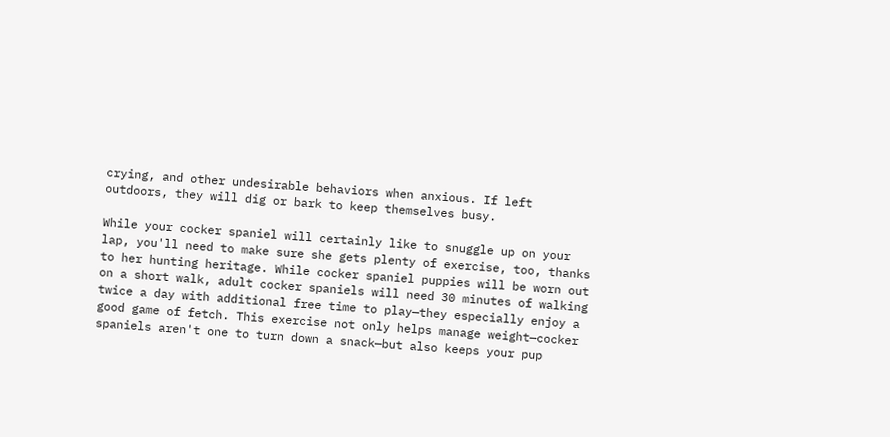crying, and other undesirable behaviors when anxious. If left outdoors, they will dig or bark to keep themselves busy.

While your cocker spaniel will certainly like to snuggle up on your lap, you'll need to make sure she gets plenty of exercise, too, thanks to her hunting heritage. While cocker spaniel puppies will be worn out on a short walk, adult cocker spaniels will need 30 minutes of walking twice a day with additional free time to play—they especially enjoy a good game of fetch. This exercise not only helps manage weight—cocker spaniels aren't one to turn down a snack—but also keeps your pup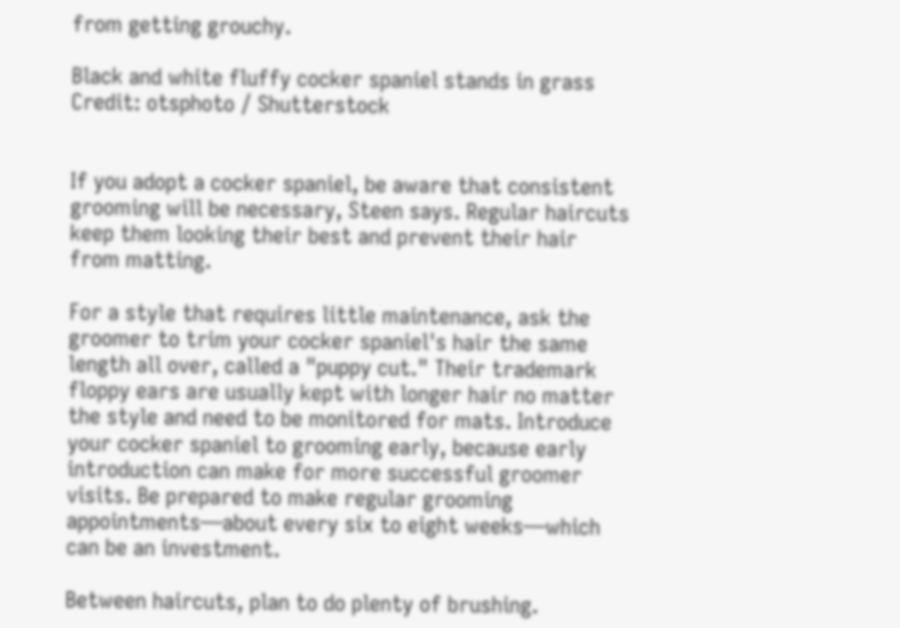from getting grouchy.

Black and white fluffy cocker spaniel stands in grass
Credit: otsphoto / Shutterstock


If you adopt a cocker spaniel, be aware that consistent grooming will be necessary, Steen says. Regular haircuts keep them looking their best and prevent their hair from matting.

For a style that requires little maintenance, ask the groomer to trim your cocker spaniel's hair the same length all over, called a "puppy cut." Their trademark floppy ears are usually kept with longer hair no matter the style and need to be monitored for mats. Introduce your cocker spaniel to grooming early, because early introduction can make for more successful groomer visits. Be prepared to make regular grooming appointments—about every six to eight weeks—which can be an investment.

Between haircuts, plan to do plenty of brushing.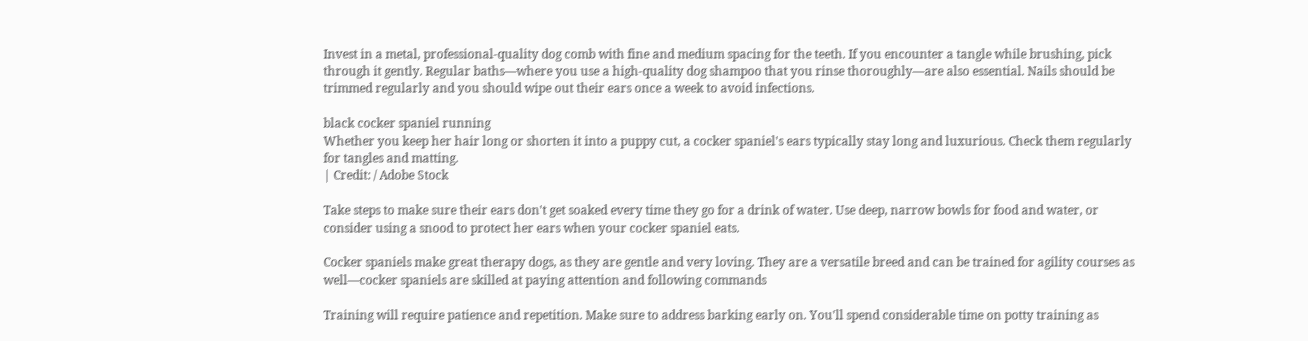Invest in a metal, professional-quality dog comb with fine and medium spacing for the teeth. If you encounter a tangle while brushing, pick through it gently. Regular baths—where you use a high-quality dog shampoo that you rinse thoroughly—are also essential. Nails should be trimmed regularly and you should wipe out their ears once a week to avoid infections.

black cocker spaniel running
Whether you keep her hair long or shorten it into a puppy cut, a cocker spaniel's ears typically stay long and luxurious. Check them regularly for tangles and matting.
| Credit: / Adobe Stock

Take steps to make sure their ears don't get soaked every time they go for a drink of water. Use deep, narrow bowls for food and water, or consider using a snood to protect her ears when your cocker spaniel eats.

Cocker spaniels make great therapy dogs, as they are gentle and very loving. They are a versatile breed and can be trained for agility courses as well—cocker spaniels are skilled at paying attention and following commands

Training will require patience and repetition. Make sure to address barking early on. You'll spend considerable time on potty training as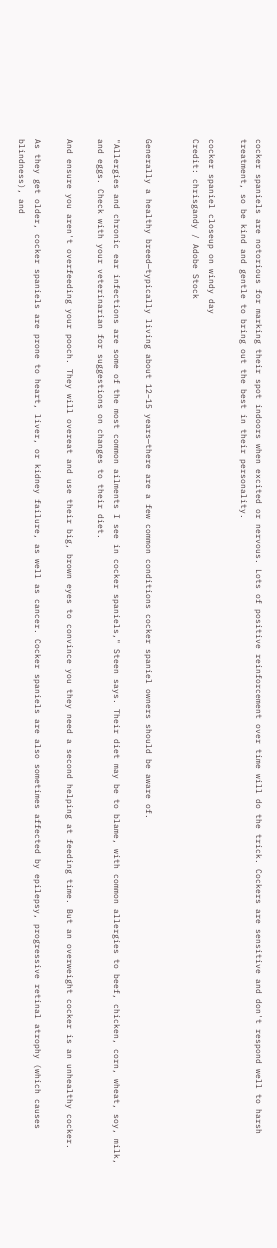cocker spaniels are notorious for marking their spot indoors when excited or nervous. Lots of positive reinforcement over time will do the trick. Cockers are sensitive and don't respond well to harsh treatment, so be kind and gentle to bring out the best in their personality.

cocker spaniel closeup on windy day
Credit: chrisgandy / Adobe Stock


Generally a healthy breed—typically living about 12–15 years—there are a few common conditions cocker spaniel owners should be aware of.

"Allergies and chronic ear infections are some of the most common ailments I see in cocker spaniels," Steen says. Their diet may be to blame, with common allergies to beef, chicken, corn, wheat, soy, milk, and eggs. Check with your veterinarian for suggestions on changes to their diet.

And ensure you aren't overfeeding your pooch. They will overeat and use their big, brown eyes to convince you they need a second helping at feeding time. But an overweight cocker is an unhealthy cocker.

As they get older, cocker spaniels are prone to heart, liver, or kidney failure, as well as cancer. Cocker spaniels are also sometimes affected by epilepsy, progressive retinal atrophy (which causes blindness), and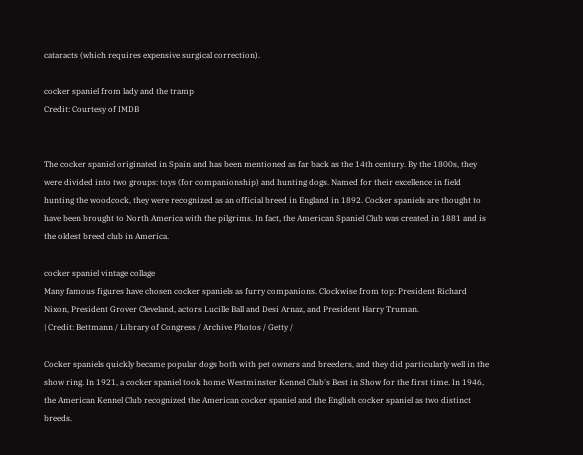cataracts (which requires expensive surgical correction).

cocker spaniel from lady and the tramp
Credit: Courtesy of IMDB


The cocker spaniel originated in Spain and has been mentioned as far back as the 14th century. By the 1800s, they were divided into two groups: toys (for companionship) and hunting dogs. Named for their excellence in field hunting the woodcock, they were recognized as an official breed in England in 1892. Cocker spaniels are thought to have been brought to North America with the pilgrims. In fact, the American Spaniel Club was created in 1881 and is the oldest breed club in America.

cocker spaniel vintage collage
Many famous figures have chosen cocker spaniels as furry companions. Clockwise from top: President Richard Nixon, President Grover Cleveland, actors Lucille Ball and Desi Arnaz, and President Harry Truman.
| Credit: Bettmann / Library of Congress / Archive Photos / Getty /

Cocker spaniels quickly became popular dogs both with pet owners and breeders, and they did particularly well in the show ring. In 1921, a cocker spaniel took home Westminster Kennel Club's Best in Show for the first time. In 1946, the American Kennel Club recognized the American cocker spaniel and the English cocker spaniel as two distinct breeds.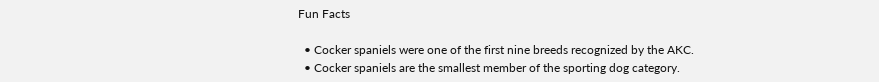Fun Facts

  • Cocker spaniels were one of the first nine breeds recognized by the AKC.
  • Cocker spaniels are the smallest member of the sporting dog category.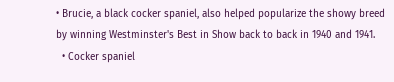• Brucie, a black cocker spaniel, also helped popularize the showy breed by winning Westminster's Best in Show back to back in 1940 and 1941.
  • Cocker spaniel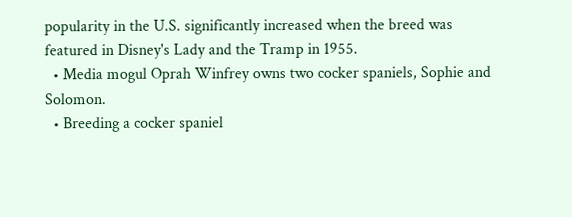popularity in the U.S. significantly increased when the breed was featured in Disney's Lady and the Tramp in 1955.
  • Media mogul Oprah Winfrey owns two cocker spaniels, Sophie and Solomon.
  • Breeding a cocker spaniel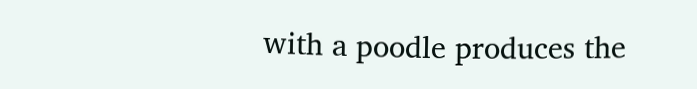with a poodle produces the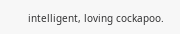intelligent, loving cockapoo.